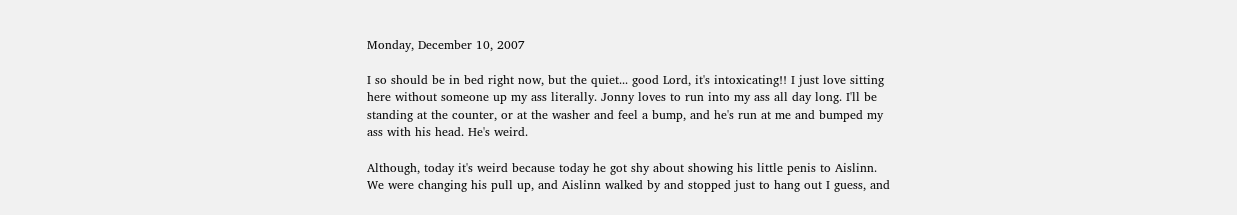Monday, December 10, 2007

I so should be in bed right now, but the quiet... good Lord, it's intoxicating!! I just love sitting here without someone up my ass literally. Jonny loves to run into my ass all day long. I'll be standing at the counter, or at the washer and feel a bump, and he's run at me and bumped my ass with his head. He's weird.

Although, today it's weird because today he got shy about showing his little penis to Aislinn. We were changing his pull up, and Aislinn walked by and stopped just to hang out I guess, and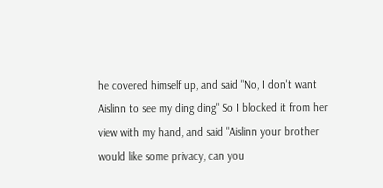he covered himself up, and said "No, I don't want Aislinn to see my ding ding" So I blocked it from her view with my hand, and said "Aislinn your brother would like some privacy, can you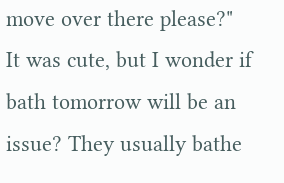move over there please?" It was cute, but I wonder if bath tomorrow will be an issue? They usually bathe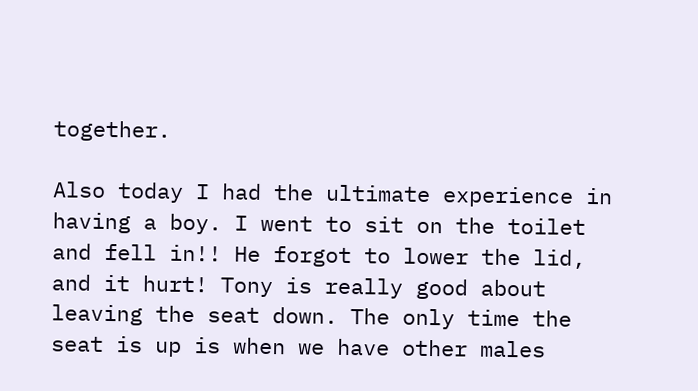together.

Also today I had the ultimate experience in having a boy. I went to sit on the toilet and fell in!! He forgot to lower the lid, and it hurt! Tony is really good about leaving the seat down. The only time the seat is up is when we have other males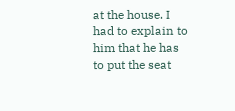at the house. I had to explain to him that he has to put the seat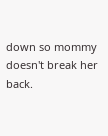down so mommy doesn't break her back.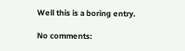Well this is a boring entry.

No comments: